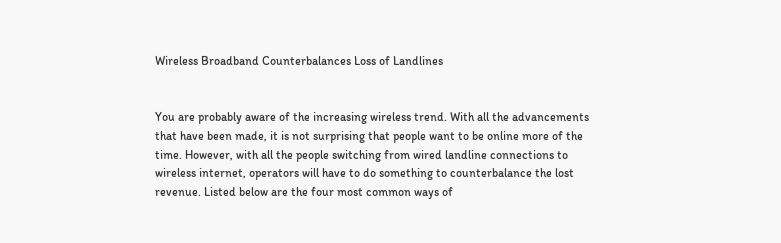Wireless Broadband Counterbalances Loss of Landlines


You are probably aware of the increasing wireless trend. With all the advancements that have been made, it is not surprising that people want to be online more of the time. However, with all the people switching from wired landline connections to wireless internet, operators will have to do something to counterbalance the lost revenue. Listed below are the four most common ways of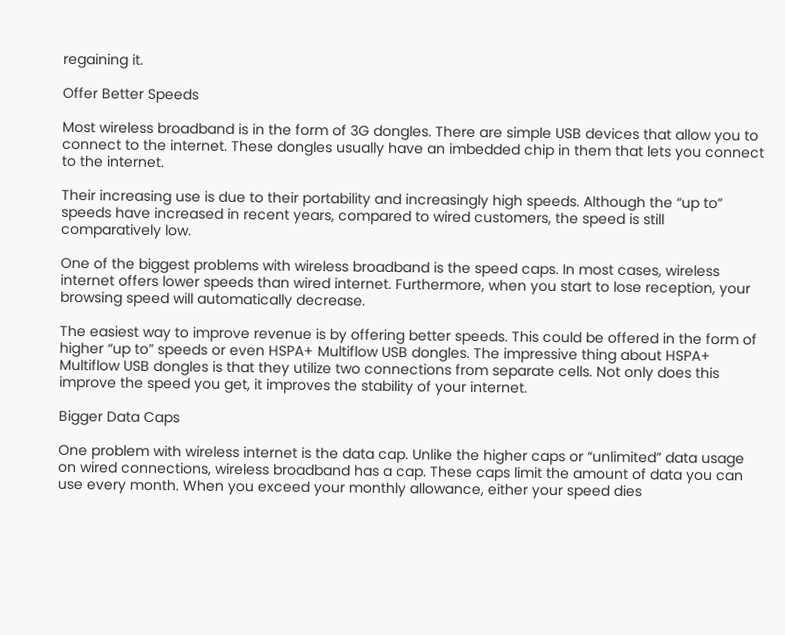regaining it.

Offer Better Speeds

Most wireless broadband is in the form of 3G dongles. There are simple USB devices that allow you to connect to the internet. These dongles usually have an imbedded chip in them that lets you connect to the internet.

Their increasing use is due to their portability and increasingly high speeds. Although the “up to” speeds have increased in recent years, compared to wired customers, the speed is still comparatively low.

One of the biggest problems with wireless broadband is the speed caps. In most cases, wireless internet offers lower speeds than wired internet. Furthermore, when you start to lose reception, your browsing speed will automatically decrease.

The easiest way to improve revenue is by offering better speeds. This could be offered in the form of higher “up to” speeds or even HSPA+ Multiflow USB dongles. The impressive thing about HSPA+ Multiflow USB dongles is that they utilize two connections from separate cells. Not only does this improve the speed you get, it improves the stability of your internet.

Bigger Data Caps

One problem with wireless internet is the data cap. Unlike the higher caps or “unlimited” data usage on wired connections, wireless broadband has a cap. These caps limit the amount of data you can use every month. When you exceed your monthly allowance, either your speed dies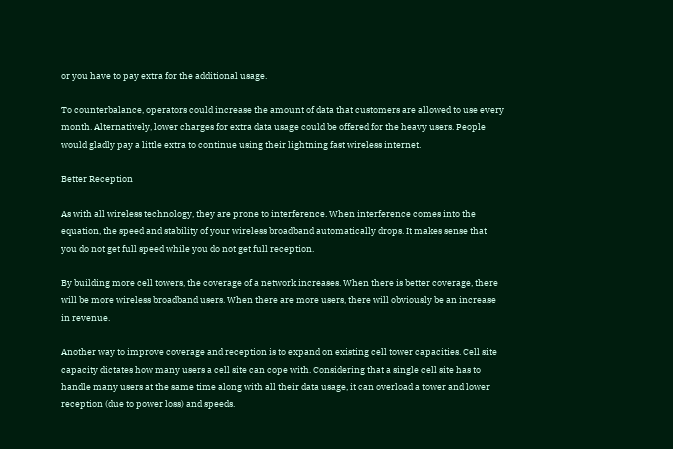or you have to pay extra for the additional usage.

To counterbalance, operators could increase the amount of data that customers are allowed to use every month. Alternatively, lower charges for extra data usage could be offered for the heavy users. People would gladly pay a little extra to continue using their lightning fast wireless internet.

Better Reception

As with all wireless technology, they are prone to interference. When interference comes into the equation, the speed and stability of your wireless broadband automatically drops. It makes sense that you do not get full speed while you do not get full reception.

By building more cell towers, the coverage of a network increases. When there is better coverage, there will be more wireless broadband users. When there are more users, there will obviously be an increase in revenue.

Another way to improve coverage and reception is to expand on existing cell tower capacities. Cell site capacity dictates how many users a cell site can cope with. Considering that a single cell site has to handle many users at the same time along with all their data usage, it can overload a tower and lower reception (due to power loss) and speeds.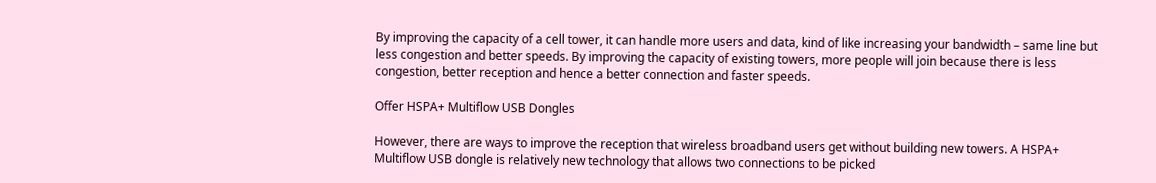By improving the capacity of a cell tower, it can handle more users and data, kind of like increasing your bandwidth – same line but less congestion and better speeds. By improving the capacity of existing towers, more people will join because there is less congestion, better reception and hence a better connection and faster speeds.

Offer HSPA+ Multiflow USB Dongles

However, there are ways to improve the reception that wireless broadband users get without building new towers. A HSPA+ Multiflow USB dongle is relatively new technology that allows two connections to be picked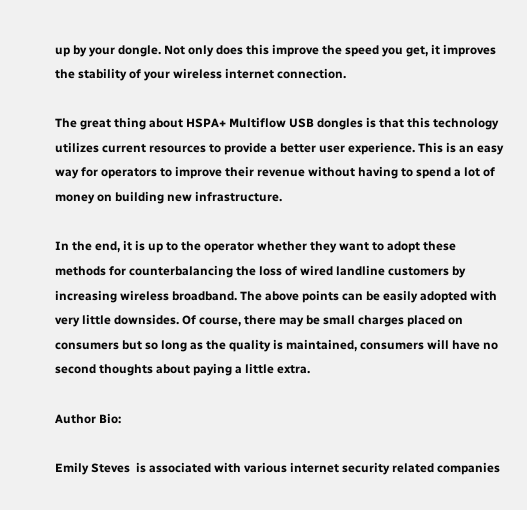up by your dongle. Not only does this improve the speed you get, it improves the stability of your wireless internet connection.

The great thing about HSPA+ Multiflow USB dongles is that this technology utilizes current resources to provide a better user experience. This is an easy way for operators to improve their revenue without having to spend a lot of money on building new infrastructure.

In the end, it is up to the operator whether they want to adopt these methods for counterbalancing the loss of wired landline customers by increasing wireless broadband. The above points can be easily adopted with very little downsides. Of course, there may be small charges placed on consumers but so long as the quality is maintained, consumers will have no second thoughts about paying a little extra.

Author Bio:

Emily Steves  is associated with various internet security related companies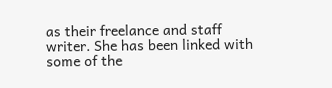as their freelance and staff writer. She has been linked with some of the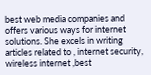best web media companies and offers various ways for internet solutions. She excels in writing articles related to , internet security,  wireless internet ,best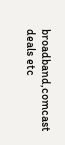broadband,comcast deals etc